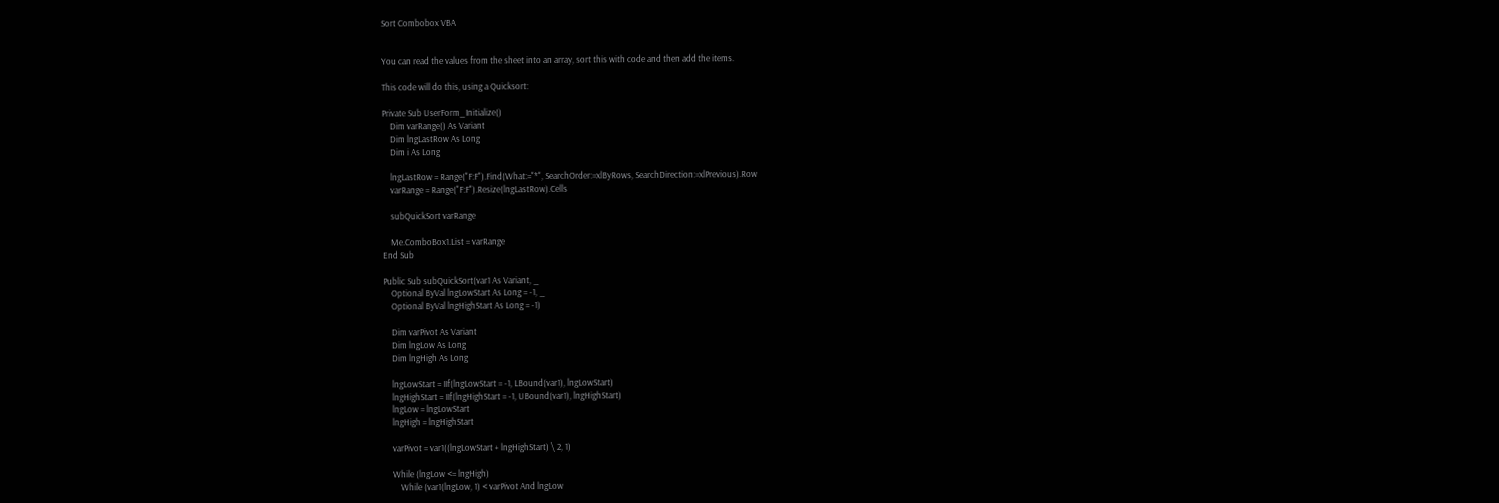Sort Combobox VBA


You can read the values from the sheet into an array, sort this with code and then add the items.

This code will do this, using a Quicksort:

Private Sub UserForm_Initialize()
    Dim varRange() As Variant
    Dim lngLastRow As Long
    Dim i As Long

    lngLastRow = Range("F:F").Find(What:="*", SearchOrder:=xlByRows, SearchDirection:=xlPrevious).Row
    varRange = Range("F:F").Resize(lngLastRow).Cells

    subQuickSort varRange

    Me.ComboBox1.List = varRange
End Sub

Public Sub subQuickSort(var1 As Variant, _
    Optional ByVal lngLowStart As Long = -1, _
    Optional ByVal lngHighStart As Long = -1)

    Dim varPivot As Variant
    Dim lngLow As Long
    Dim lngHigh As Long

    lngLowStart = IIf(lngLowStart = -1, LBound(var1), lngLowStart)
    lngHighStart = IIf(lngHighStart = -1, UBound(var1), lngHighStart)
    lngLow = lngLowStart
    lngHigh = lngHighStart

    varPivot = var1((lngLowStart + lngHighStart) \ 2, 1)

    While (lngLow <= lngHigh)
        While (var1(lngLow, 1) < varPivot And lngLow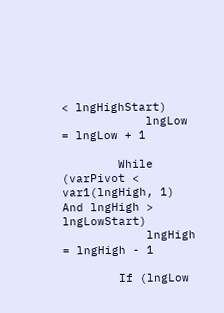< lngHighStart)
            lngLow = lngLow + 1

        While (varPivot < var1(lngHigh, 1) And lngHigh > lngLowStart)
            lngHigh = lngHigh - 1

        If (lngLow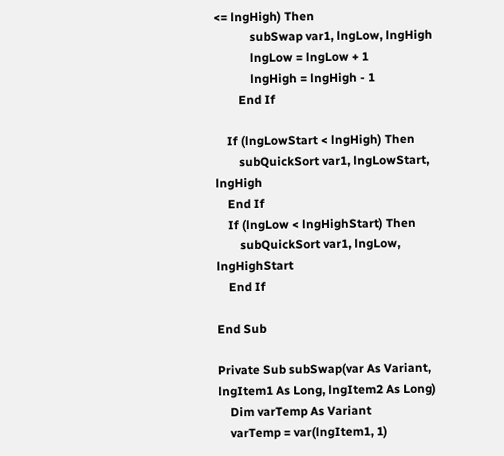<= lngHigh) Then
            subSwap var1, lngLow, lngHigh
            lngLow = lngLow + 1
            lngHigh = lngHigh - 1
        End If

    If (lngLowStart < lngHigh) Then
        subQuickSort var1, lngLowStart, lngHigh
    End If
    If (lngLow < lngHighStart) Then
        subQuickSort var1, lngLow, lngHighStart
    End If

End Sub

Private Sub subSwap(var As Variant, lngItem1 As Long, lngItem2 As Long)
    Dim varTemp As Variant
    varTemp = var(lngItem1, 1)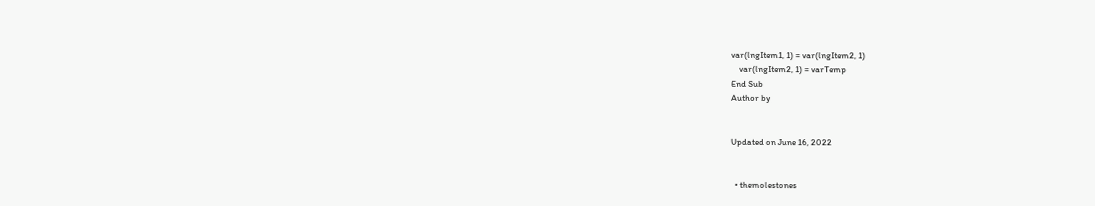var(lngItem1, 1) = var(lngItem2, 1)
    var(lngItem2, 1) = varTemp
End Sub
Author by


Updated on June 16, 2022


  • themolestones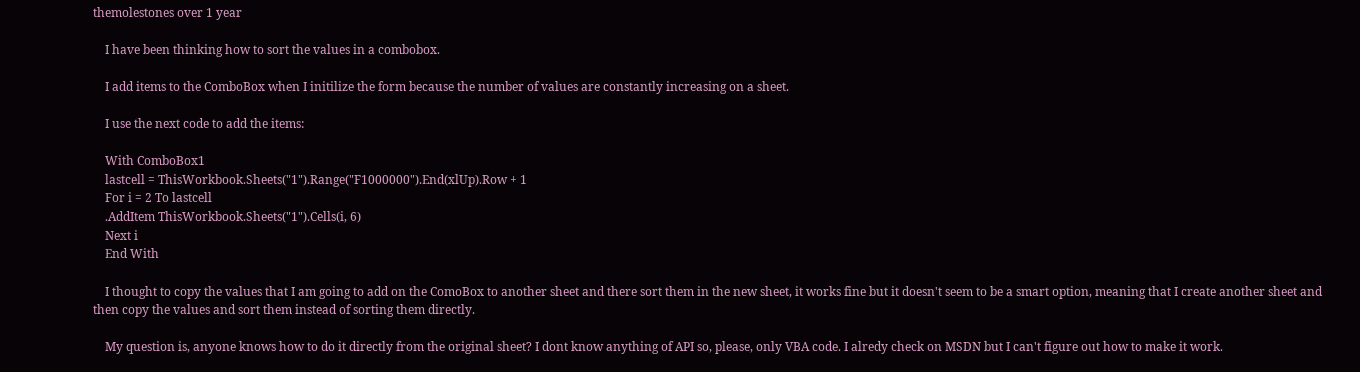themolestones over 1 year

    I have been thinking how to sort the values in a combobox.

    I add items to the ComboBox when I initilize the form because the number of values are constantly increasing on a sheet.

    I use the next code to add the items:

    With ComboBox1
    lastcell = ThisWorkbook.Sheets("1").Range("F1000000").End(xlUp).Row + 1
    For i = 2 To lastcell
    .AddItem ThisWorkbook.Sheets("1").Cells(i, 6)
    Next i
    End With

    I thought to copy the values that I am going to add on the ComoBox to another sheet and there sort them in the new sheet, it works fine but it doesn't seem to be a smart option, meaning that I create another sheet and then copy the values and sort them instead of sorting them directly.

    My question is, anyone knows how to do it directly from the original sheet? I dont know anything of API so, please, only VBA code. I alredy check on MSDN but I can't figure out how to make it work.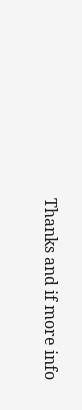Thanks and if more info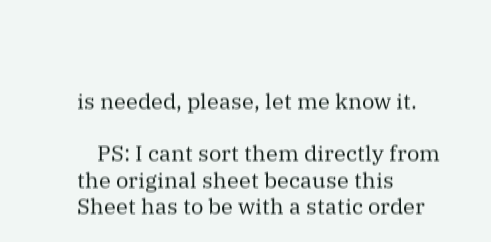is needed, please, let me know it.

    PS: I cant sort them directly from the original sheet because this Sheet has to be with a static order